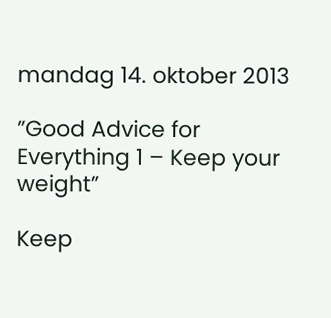mandag 14. oktober 2013

”Good Advice for Everything 1 – Keep your weight”

Keep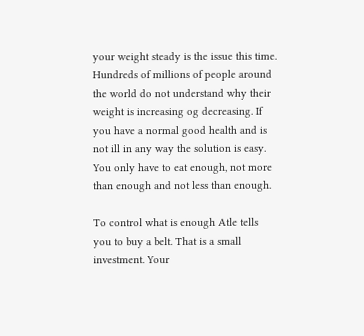your weight steady is the issue this time. Hundreds of millions of people around the world do not understand why their weight is increasing og decreasing. If you have a normal good health and is not ill in any way the solution is easy. You only have to eat enough, not more than enough and not less than enough.

To control what is enough Atle tells you to buy a belt. That is a small investment. Your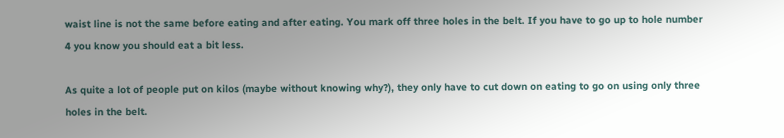waist line is not the same before eating and after eating. You mark off three holes in the belt. If you have to go up to hole number 4 you know you should eat a bit less.

As quite a lot of people put on kilos (maybe without knowing why?), they only have to cut down on eating to go on using only three holes in the belt.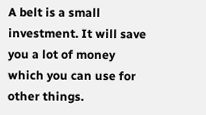A belt is a small investment. It will save you a lot of money which you can use for other things.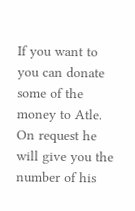If you want to you can donate some of the money to Atle. On request he will give you the number of his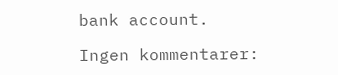bank account.

Ingen kommentarer: